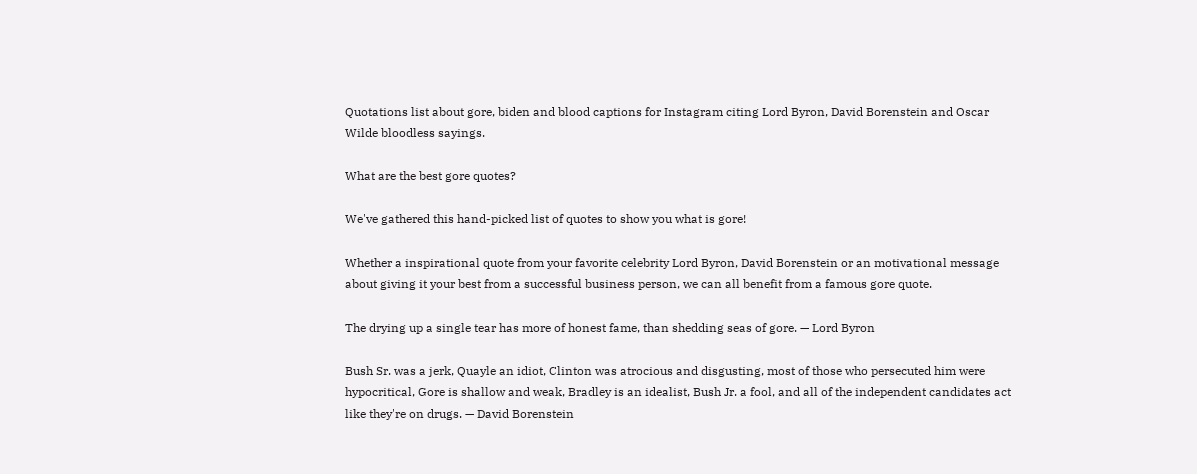Quotations list about gore, biden and blood captions for Instagram citing Lord Byron, David Borenstein and Oscar Wilde bloodless sayings.

What are the best gore quotes?

We've gathered this hand-picked list of quotes to show you what is gore!

Whether a inspirational quote from your favorite celebrity Lord Byron, David Borenstein or an motivational message about giving it your best from a successful business person, we can all benefit from a famous gore quote.

The drying up a single tear has more of honest fame, than shedding seas of gore. — Lord Byron

Bush Sr. was a jerk, Quayle an idiot, Clinton was atrocious and disgusting, most of those who persecuted him were hypocritical, Gore is shallow and weak, Bradley is an idealist, Bush Jr. a fool, and all of the independent candidates act like they're on drugs. — David Borenstein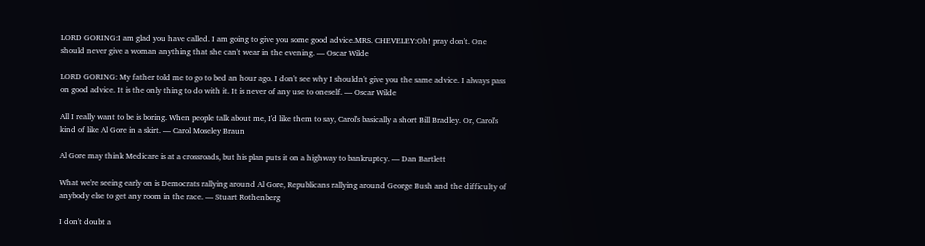LORD GORING:I am glad you have called. I am going to give you some good advice.MRS. CHEVELEY:Oh! pray don't. One should never give a woman anything that she can't wear in the evening. — Oscar Wilde

LORD GORING: My father told me to go to bed an hour ago. I don't see why I shouldn't give you the same advice. I always pass on good advice. It is the only thing to do with it. It is never of any use to oneself. — Oscar Wilde

All I really want to be is boring. When people talk about me, I'd like them to say, Carol's basically a short Bill Bradley. Or, Carol's kind of like Al Gore in a skirt. — Carol Moseley Braun

Al Gore may think Medicare is at a crossroads, but his plan puts it on a highway to bankruptcy. — Dan Bartlett

What we're seeing early on is Democrats rallying around Al Gore, Republicans rallying around George Bush and the difficulty of anybody else to get any room in the race. — Stuart Rothenberg

I don't doubt a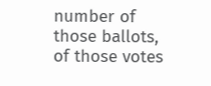number of those ballots, of those votes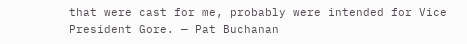that were cast for me, probably were intended for Vice President Gore. — Pat Buchanan